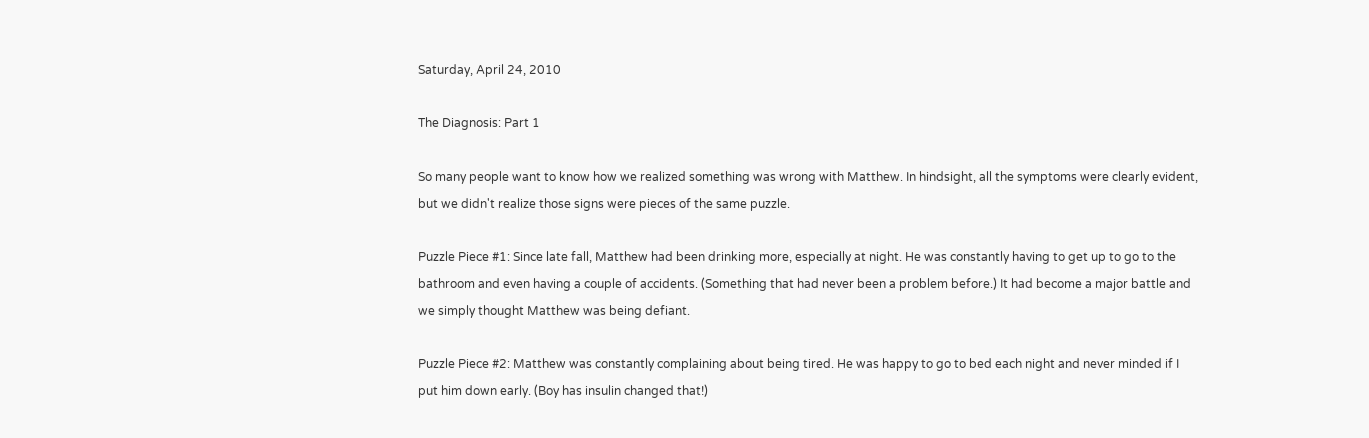Saturday, April 24, 2010

The Diagnosis: Part 1

So many people want to know how we realized something was wrong with Matthew. In hindsight, all the symptoms were clearly evident, but we didn't realize those signs were pieces of the same puzzle.

Puzzle Piece #1: Since late fall, Matthew had been drinking more, especially at night. He was constantly having to get up to go to the bathroom and even having a couple of accidents. (Something that had never been a problem before.) It had become a major battle and we simply thought Matthew was being defiant.

Puzzle Piece #2: Matthew was constantly complaining about being tired. He was happy to go to bed each night and never minded if I put him down early. (Boy has insulin changed that!)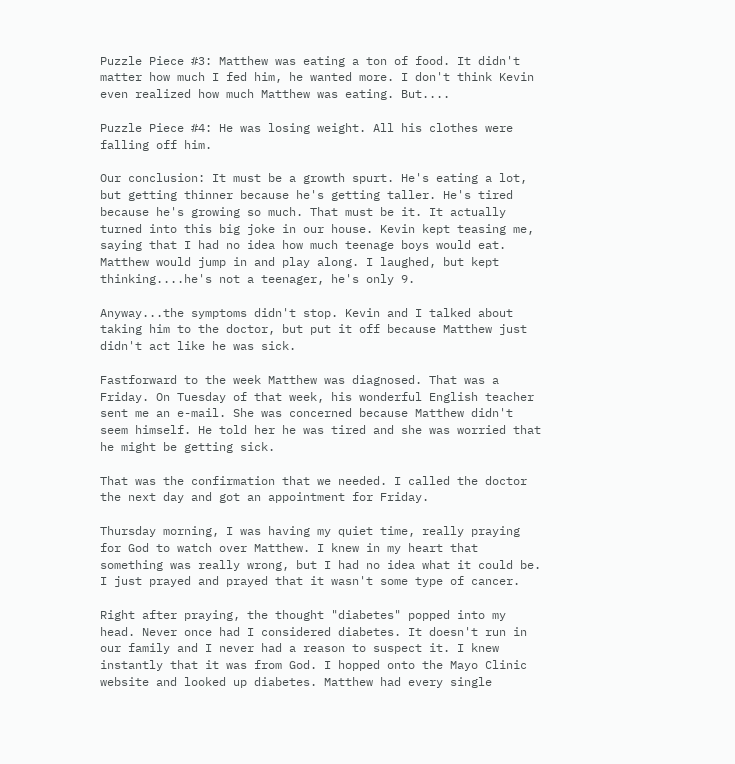Puzzle Piece #3: Matthew was eating a ton of food. It didn't matter how much I fed him, he wanted more. I don't think Kevin even realized how much Matthew was eating. But....

Puzzle Piece #4: He was losing weight. All his clothes were falling off him.

Our conclusion: It must be a growth spurt. He's eating a lot, but getting thinner because he's getting taller. He's tired because he's growing so much. That must be it. It actually turned into this big joke in our house. Kevin kept teasing me, saying that I had no idea how much teenage boys would eat. Matthew would jump in and play along. I laughed, but kept thinking....he's not a teenager, he's only 9.

Anyway...the symptoms didn't stop. Kevin and I talked about taking him to the doctor, but put it off because Matthew just didn't act like he was sick.

Fastforward to the week Matthew was diagnosed. That was a Friday. On Tuesday of that week, his wonderful English teacher sent me an e-mail. She was concerned because Matthew didn't seem himself. He told her he was tired and she was worried that he might be getting sick.

That was the confirmation that we needed. I called the doctor the next day and got an appointment for Friday.

Thursday morning, I was having my quiet time, really praying for God to watch over Matthew. I knew in my heart that something was really wrong, but I had no idea what it could be. I just prayed and prayed that it wasn't some type of cancer.

Right after praying, the thought "diabetes" popped into my head. Never once had I considered diabetes. It doesn't run in our family and I never had a reason to suspect it. I knew instantly that it was from God. I hopped onto the Mayo Clinic website and looked up diabetes. Matthew had every single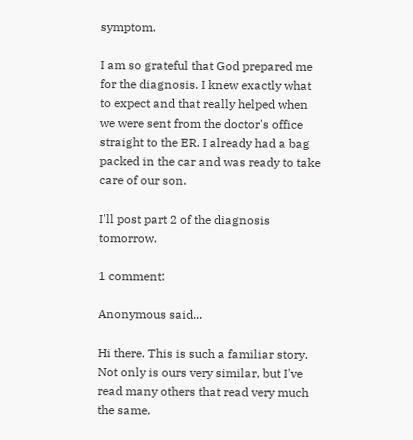symptom.

I am so grateful that God prepared me for the diagnosis. I knew exactly what to expect and that really helped when we were sent from the doctor's office straight to the ER. I already had a bag packed in the car and was ready to take care of our son.

I'll post part 2 of the diagnosis tomorrow.

1 comment:

Anonymous said...

Hi there. This is such a familiar story. Not only is ours very similar, but I've read many others that read very much the same.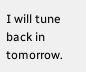I will tune back in tomorrow.